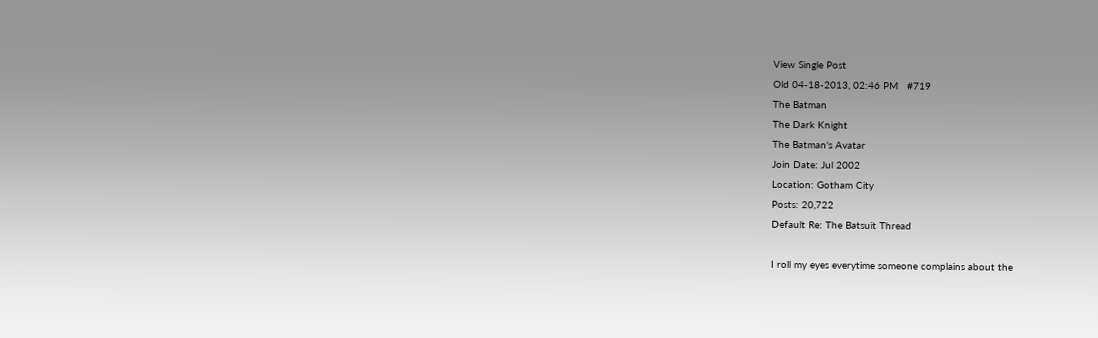View Single Post
Old 04-18-2013, 02:46 PM   #719
The Batman
The Dark Knight
The Batman's Avatar
Join Date: Jul 2002
Location: Gotham City
Posts: 20,722
Default Re: The Batsuit Thread

I roll my eyes everytime someone complains about the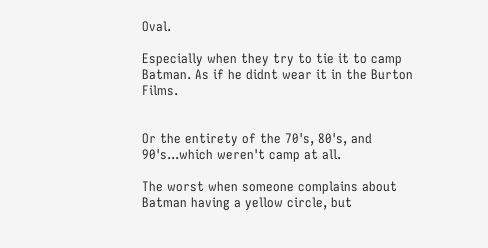Oval.

Especially when they try to tie it to camp Batman. As if he didnt wear it in the Burton Films.


Or the entirety of the 70's, 80's, and 90's...which weren't camp at all.

The worst when someone complains about Batman having a yellow circle, but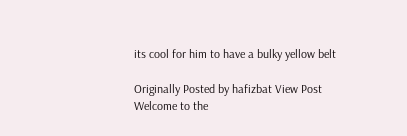its cool for him to have a bulky yellow belt

Originally Posted by hafizbat View Post
Welcome to the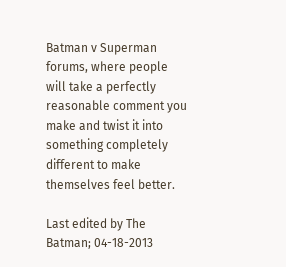Batman v Superman forums, where people will take a perfectly reasonable comment you make and twist it into something completely different to make themselves feel better.

Last edited by The Batman; 04-18-2013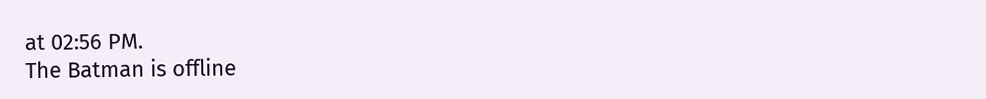at 02:56 PM.
The Batman is offline